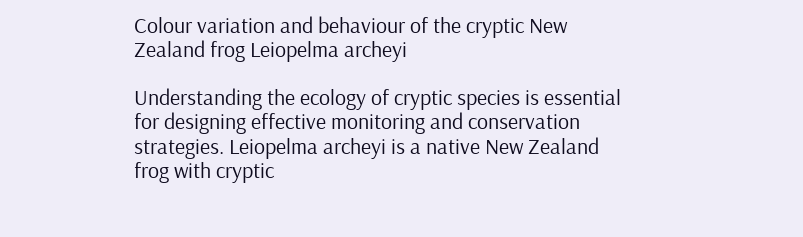Colour variation and behaviour of the cryptic New Zealand frog Leiopelma archeyi

Understanding the ecology of cryptic species is essential for designing effective monitoring and conservation strategies. Leiopelma archeyi is a native New Zealand frog with cryptic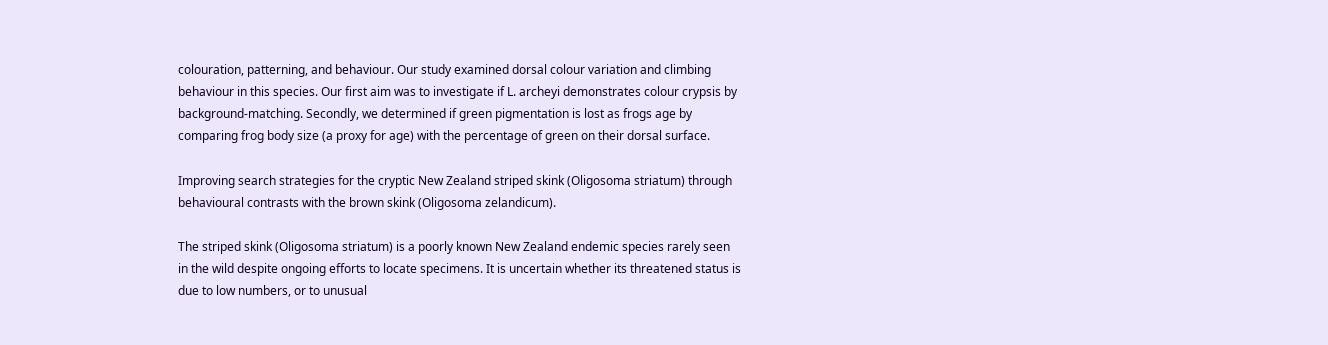colouration, patterning, and behaviour. Our study examined dorsal colour variation and climbing behaviour in this species. Our first aim was to investigate if L. archeyi demonstrates colour crypsis by background-matching. Secondly, we determined if green pigmentation is lost as frogs age by comparing frog body size (a proxy for age) with the percentage of green on their dorsal surface.

Improving search strategies for the cryptic New Zealand striped skink (Oligosoma striatum) through behavioural contrasts with the brown skink (Oligosoma zelandicum).

The striped skink (Oligosoma striatum) is a poorly known New Zealand endemic species rarely seen in the wild despite ongoing efforts to locate specimens. It is uncertain whether its threatened status is due to low numbers, or to unusual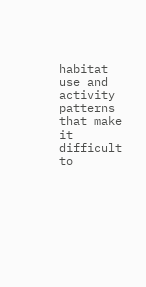habitat use and activity patterns that make it difficult to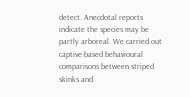detect. Anecdotal reports indicate the species may be partly arboreal. We carried out captive-based behavioural comparisons between striped skinks and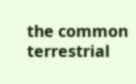the common terrestrial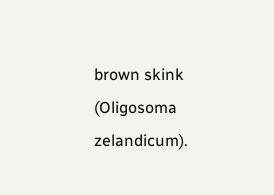brown skink (Oligosoma zelandicum).